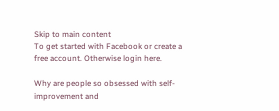Skip to main content
To get started with Facebook or create a free account. Otherwise login here.

Why are people so obsessed with self-improvement and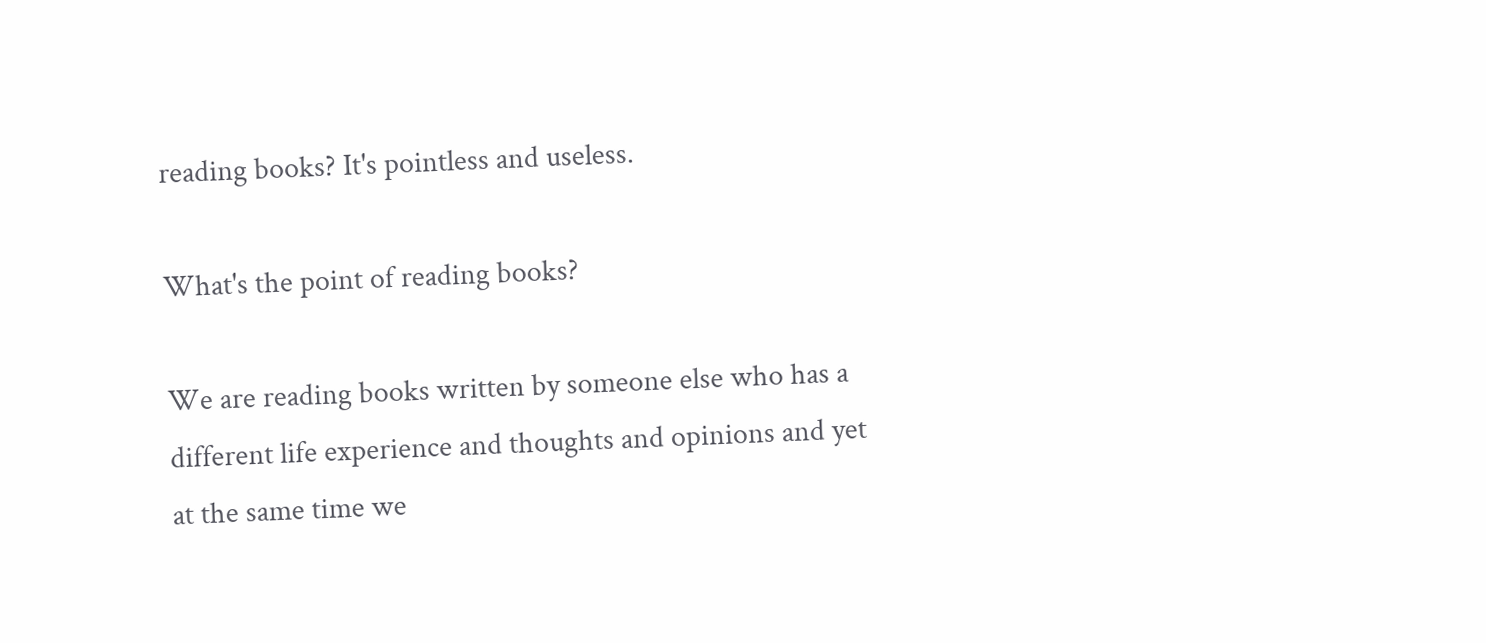reading books? It's pointless and useless.

What's the point of reading books?

We are reading books written by someone else who has a different life experience and thoughts and opinions and yet at the same time we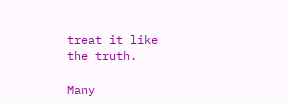treat it like the truth.

Many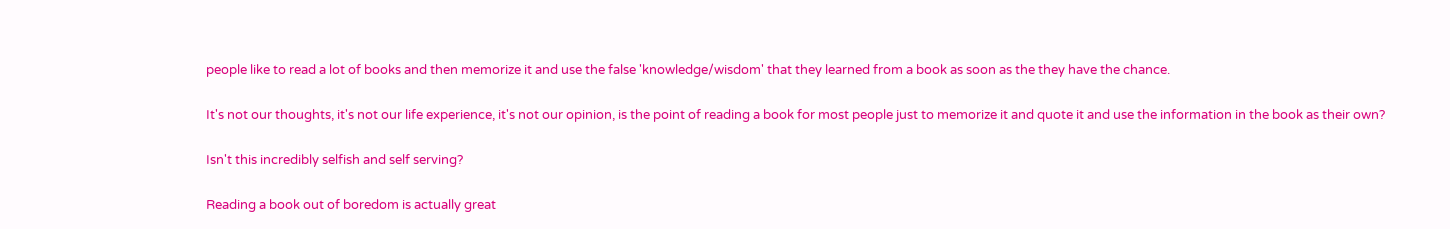people like to read a lot of books and then memorize it and use the false 'knowledge/wisdom' that they learned from a book as soon as the they have the chance.

It's not our thoughts, it's not our life experience, it's not our opinion, is the point of reading a book for most people just to memorize it and quote it and use the information in the book as their own?

Isn't this incredibly selfish and self serving?

Reading a book out of boredom is actually great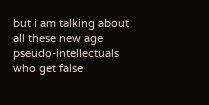but i am talking about all these new age pseudo-intellectuals who get false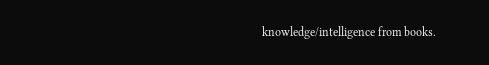knowledge/intelligence from books.